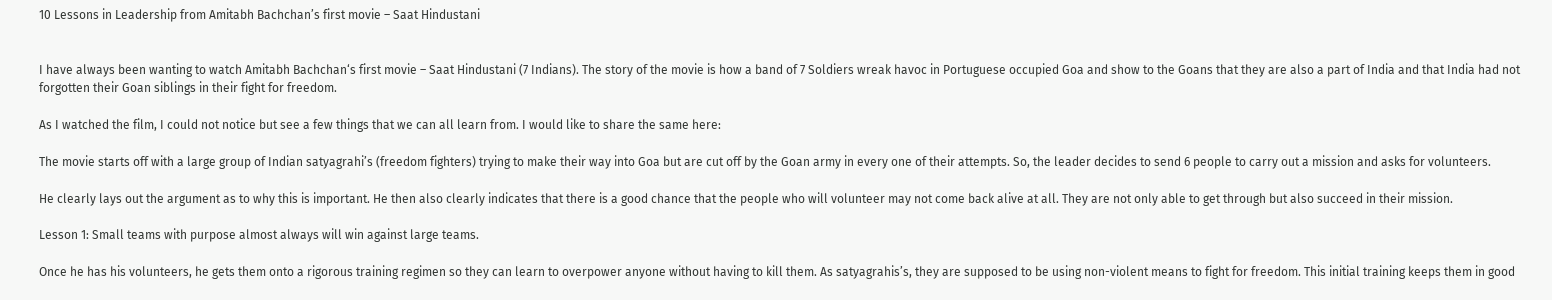10 Lessons in Leadership from Amitabh Bachchan’s first movie – Saat Hindustani


I have always been wanting to watch Amitabh Bachchan‘s first movie – Saat Hindustani (7 Indians). The story of the movie is how a band of 7 Soldiers wreak havoc in Portuguese occupied Goa and show to the Goans that they are also a part of India and that India had not forgotten their Goan siblings in their fight for freedom.

As I watched the film, I could not notice but see a few things that we can all learn from. I would like to share the same here:

The movie starts off with a large group of Indian satyagrahi’s (freedom fighters) trying to make their way into Goa but are cut off by the Goan army in every one of their attempts. So, the leader decides to send 6 people to carry out a mission and asks for volunteers.

He clearly lays out the argument as to why this is important. He then also clearly indicates that there is a good chance that the people who will volunteer may not come back alive at all. They are not only able to get through but also succeed in their mission.

Lesson 1: Small teams with purpose almost always will win against large teams.

Once he has his volunteers, he gets them onto a rigorous training regimen so they can learn to overpower anyone without having to kill them. As satyagrahis’s, they are supposed to be using non-violent means to fight for freedom. This initial training keeps them in good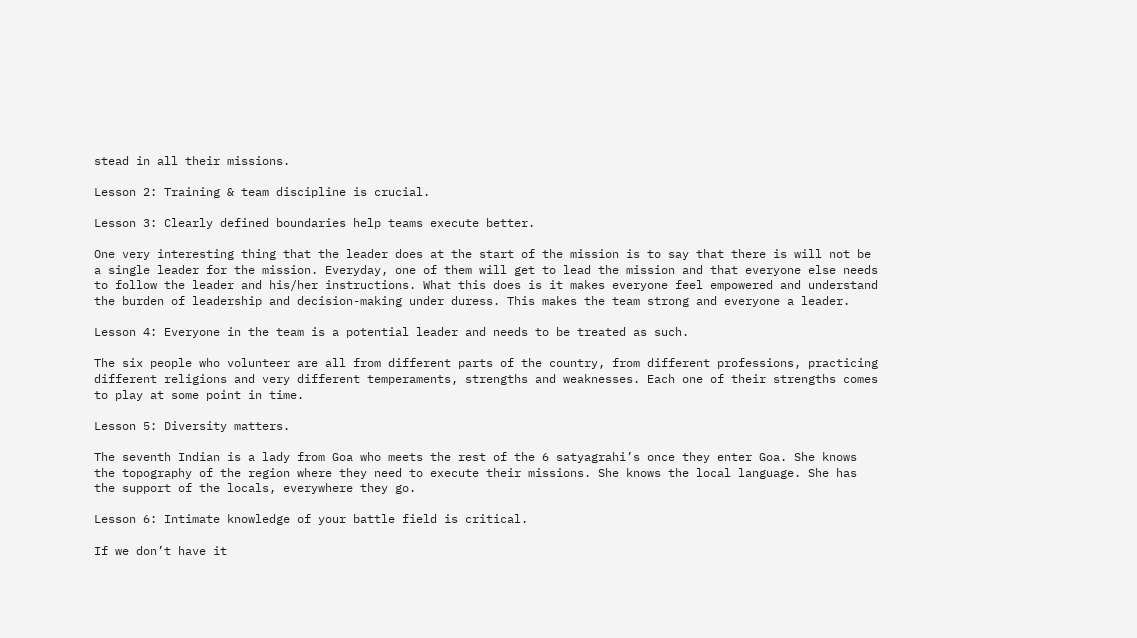stead in all their missions.

Lesson 2: Training & team discipline is crucial.

Lesson 3: Clearly defined boundaries help teams execute better.

One very interesting thing that the leader does at the start of the mission is to say that there is will not be a single leader for the mission. Everyday, one of them will get to lead the mission and that everyone else needs to follow the leader and his/her instructions. What this does is it makes everyone feel empowered and understand the burden of leadership and decision-making under duress. This makes the team strong and everyone a leader.

Lesson 4: Everyone in the team is a potential leader and needs to be treated as such.

The six people who volunteer are all from different parts of the country, from different professions, practicing different religions and very different temperaments, strengths and weaknesses. Each one of their strengths comes to play at some point in time.

Lesson 5: Diversity matters.

The seventh Indian is a lady from Goa who meets the rest of the 6 satyagrahi’s once they enter Goa. She knows the topography of the region where they need to execute their missions. She knows the local language. She has the support of the locals, everywhere they go.

Lesson 6: Intimate knowledge of your battle field is critical.

If we don’t have it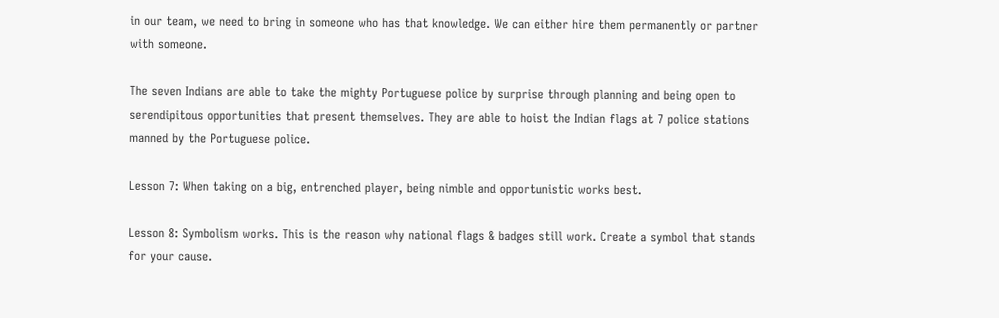in our team, we need to bring in someone who has that knowledge. We can either hire them permanently or partner with someone.

The seven Indians are able to take the mighty Portuguese police by surprise through planning and being open to serendipitous opportunities that present themselves. They are able to hoist the Indian flags at 7 police stations manned by the Portuguese police.

Lesson 7: When taking on a big, entrenched player, being nimble and opportunistic works best.

Lesson 8: Symbolism works. This is the reason why national flags & badges still work. Create a symbol that stands for your cause.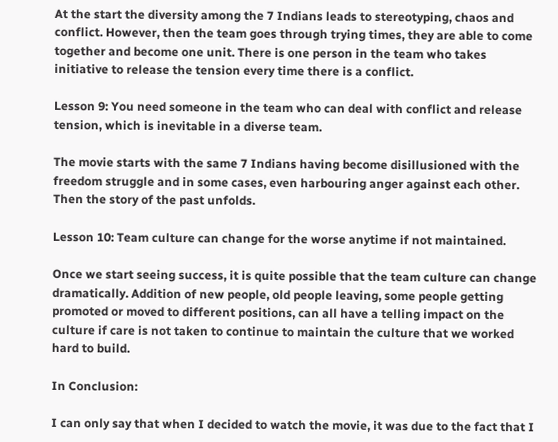At the start the diversity among the 7 Indians leads to stereotyping, chaos and conflict. However, then the team goes through trying times, they are able to come together and become one unit. There is one person in the team who takes initiative to release the tension every time there is a conflict.

Lesson 9: You need someone in the team who can deal with conflict and release tension, which is inevitable in a diverse team.

The movie starts with the same 7 Indians having become disillusioned with the freedom struggle and in some cases, even harbouring anger against each other. Then the story of the past unfolds.

Lesson 10: Team culture can change for the worse anytime if not maintained.

Once we start seeing success, it is quite possible that the team culture can change dramatically. Addition of new people, old people leaving, some people getting promoted or moved to different positions, can all have a telling impact on the culture if care is not taken to continue to maintain the culture that we worked hard to build.

In Conclusion:

I can only say that when I decided to watch the movie, it was due to the fact that I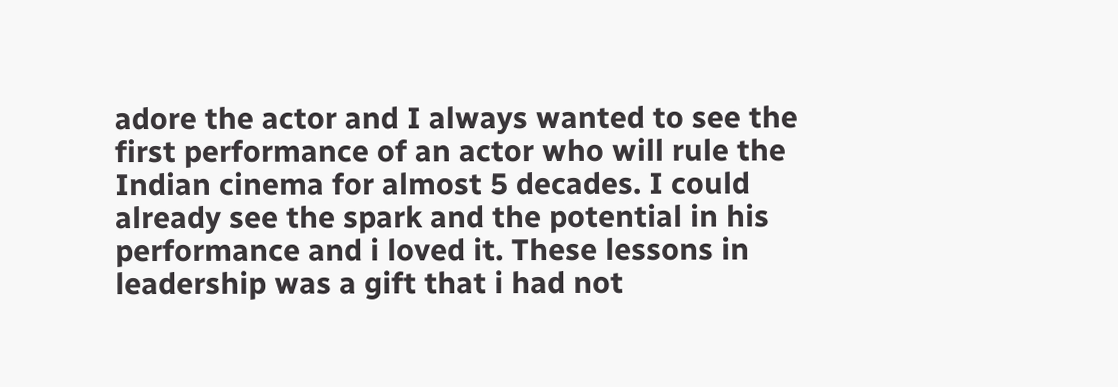adore the actor and I always wanted to see the first performance of an actor who will rule the Indian cinema for almost 5 decades. I could already see the spark and the potential in his performance and i loved it. These lessons in leadership was a gift that i had not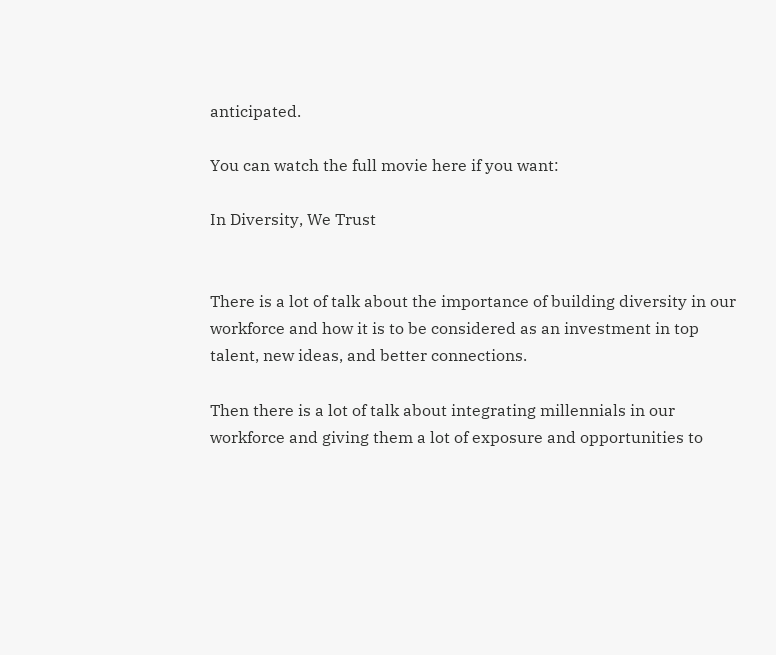anticipated.

You can watch the full movie here if you want:

In Diversity, We Trust


There is a lot of talk about the importance of building diversity in our workforce and how it is to be considered as an investment in top talent, new ideas, and better connections.

Then there is a lot of talk about integrating millennials in our workforce and giving them a lot of exposure and opportunities to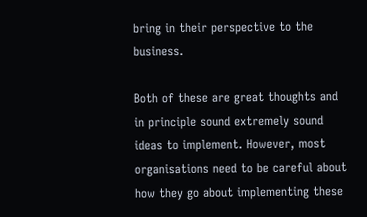bring in their perspective to the business.

Both of these are great thoughts and in principle sound extremely sound ideas to implement. However, most organisations need to be careful about how they go about implementing these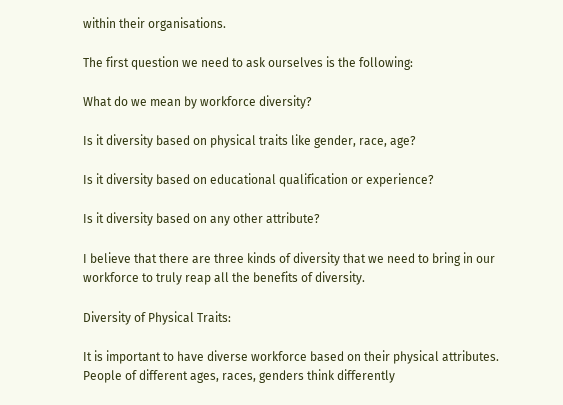within their organisations.

The first question we need to ask ourselves is the following:

What do we mean by workforce diversity?

Is it diversity based on physical traits like gender, race, age?

Is it diversity based on educational qualification or experience?

Is it diversity based on any other attribute?

I believe that there are three kinds of diversity that we need to bring in our workforce to truly reap all the benefits of diversity.

Diversity of Physical Traits:

It is important to have diverse workforce based on their physical attributes. People of different ages, races, genders think differently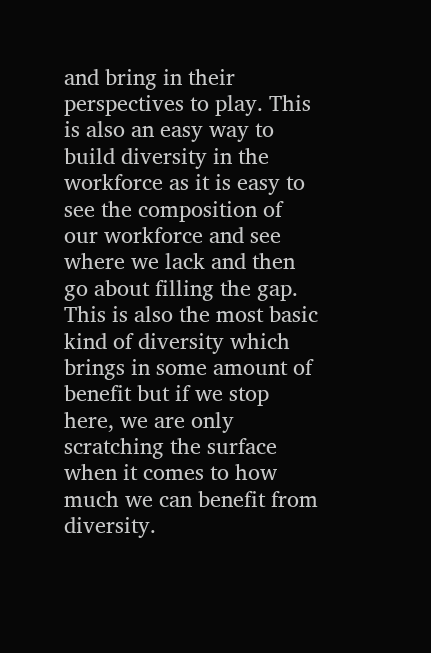and bring in their perspectives to play. This is also an easy way to build diversity in the workforce as it is easy to see the composition of our workforce and see where we lack and then go about filling the gap. This is also the most basic kind of diversity which brings in some amount of benefit but if we stop here, we are only scratching the surface when it comes to how much we can benefit from diversity.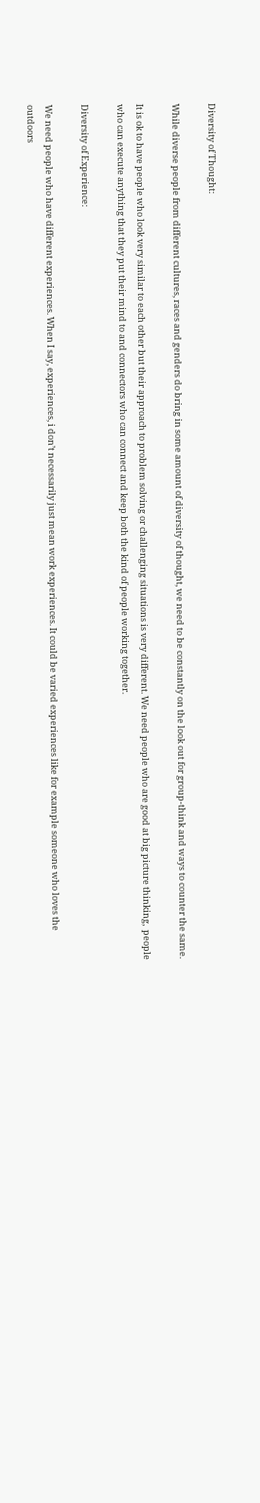Diversity of Thought:

While diverse people from different cultures, races and genders do bring in some amount of diversity of thought, we need to be constantly on the look out for group-think and ways to counter the same.

It is ok to have people who look very similar to each other but their approach to problem solving or challenging situations is very different. We need people who are good at big picture thinking,  people who can execute anything that they put their mind to and connectors who can connect and keep both the kind of people working together.

Diversity of Experience:

We need people who have different experiences. When I say, experiences, i don’t necessarily just mean work experiences. It could be varied experiences like for example someone who loves the outdoors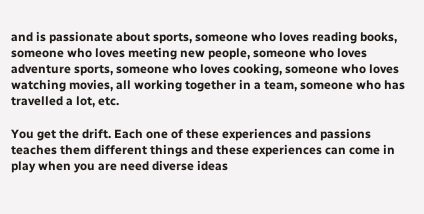and is passionate about sports, someone who loves reading books, someone who loves meeting new people, someone who loves adventure sports, someone who loves cooking, someone who loves watching movies, all working together in a team, someone who has travelled a lot, etc.

You get the drift. Each one of these experiences and passions teaches them different things and these experiences can come in play when you are need diverse ideas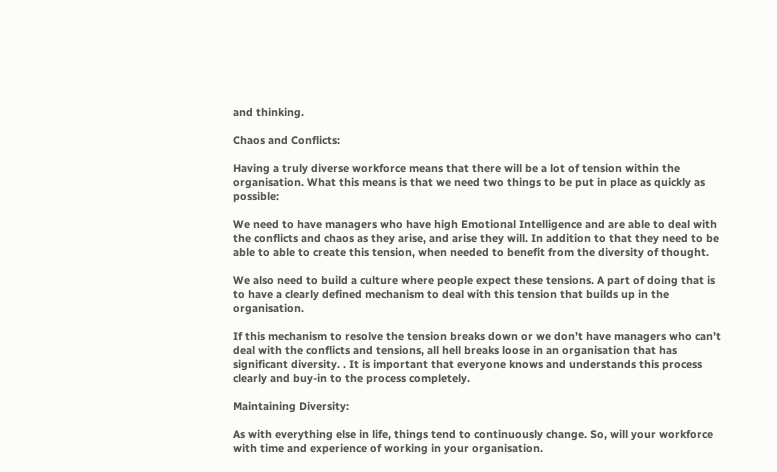and thinking.

Chaos and Conflicts:

Having a truly diverse workforce means that there will be a lot of tension within the organisation. What this means is that we need two things to be put in place as quickly as possible:

We need to have managers who have high Emotional Intelligence and are able to deal with the conflicts and chaos as they arise, and arise they will. In addition to that they need to be able to able to create this tension, when needed to benefit from the diversity of thought.

We also need to build a culture where people expect these tensions. A part of doing that is to have a clearly defined mechanism to deal with this tension that builds up in the organisation.

If this mechanism to resolve the tension breaks down or we don’t have managers who can’t deal with the conflicts and tensions, all hell breaks loose in an organisation that has significant diversity. . It is important that everyone knows and understands this process clearly and buy-in to the process completely.

Maintaining Diversity:

As with everything else in life, things tend to continuously change. So, will your workforce with time and experience of working in your organisation.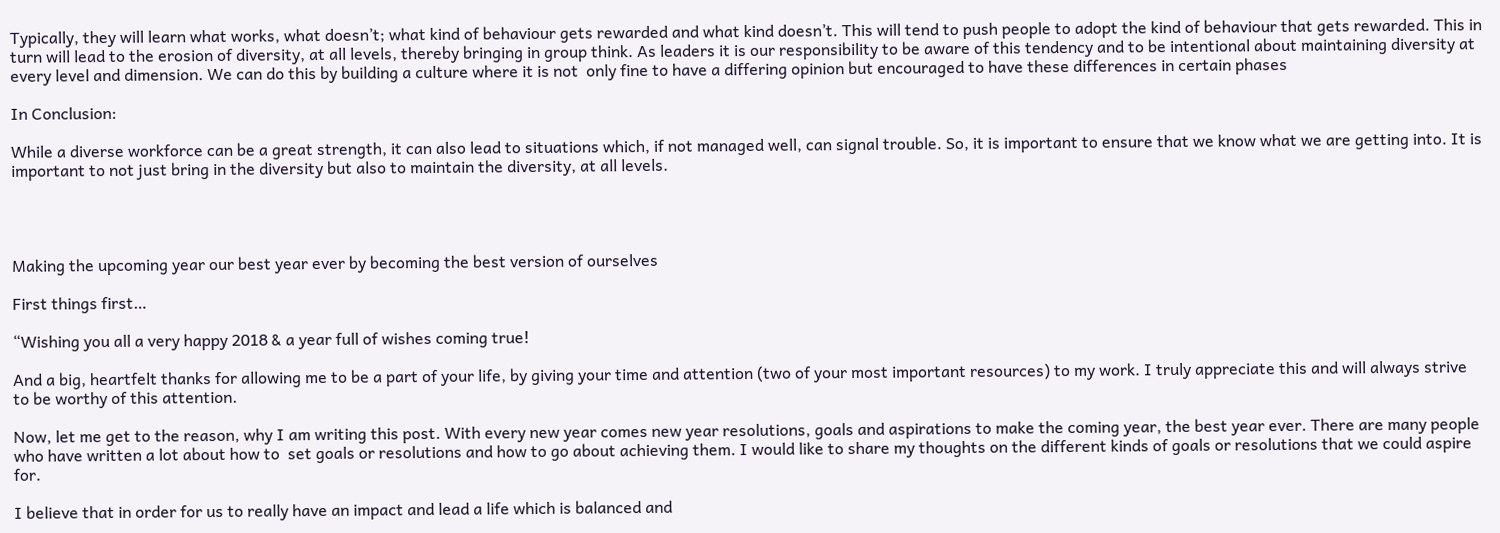Typically, they will learn what works, what doesn’t; what kind of behaviour gets rewarded and what kind doesn’t. This will tend to push people to adopt the kind of behaviour that gets rewarded. This in turn will lead to the erosion of diversity, at all levels, thereby bringing in group think. As leaders it is our responsibility to be aware of this tendency and to be intentional about maintaining diversity at every level and dimension. We can do this by building a culture where it is not  only fine to have a differing opinion but encouraged to have these differences in certain phases

In Conclusion:

While a diverse workforce can be a great strength, it can also lead to situations which, if not managed well, can signal trouble. So, it is important to ensure that we know what we are getting into. It is important to not just bring in the diversity but also to maintain the diversity, at all levels.




Making the upcoming year our best year ever by becoming the best version of ourselves

First things first…

“Wishing you all a very happy 2018 & a year full of wishes coming true!

And a big, heartfelt thanks for allowing me to be a part of your life, by giving your time and attention (two of your most important resources) to my work. I truly appreciate this and will always strive to be worthy of this attention.

Now, let me get to the reason, why I am writing this post. With every new year comes new year resolutions, goals and aspirations to make the coming year, the best year ever. There are many people who have written a lot about how to  set goals or resolutions and how to go about achieving them. I would like to share my thoughts on the different kinds of goals or resolutions that we could aspire for.

I believe that in order for us to really have an impact and lead a life which is balanced and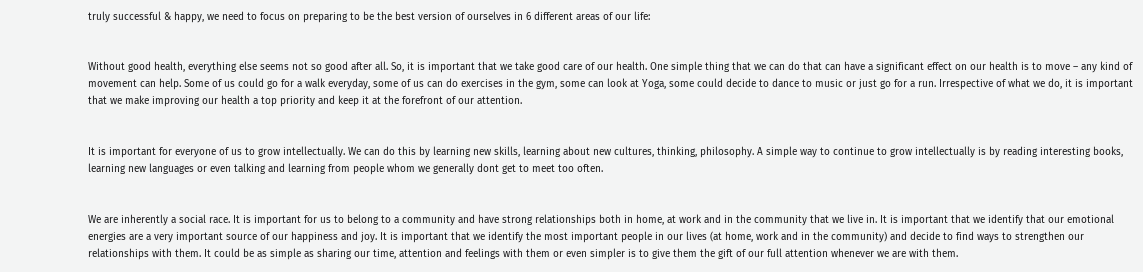truly successful & happy, we need to focus on preparing to be the best version of ourselves in 6 different areas of our life:


Without good health, everything else seems not so good after all. So, it is important that we take good care of our health. One simple thing that we can do that can have a significant effect on our health is to move – any kind of movement can help. Some of us could go for a walk everyday, some of us can do exercises in the gym, some can look at Yoga, some could decide to dance to music or just go for a run. Irrespective of what we do, it is important that we make improving our health a top priority and keep it at the forefront of our attention.


It is important for everyone of us to grow intellectually. We can do this by learning new skills, learning about new cultures, thinking, philosophy. A simple way to continue to grow intellectually is by reading interesting books, learning new languages or even talking and learning from people whom we generally dont get to meet too often.


We are inherently a social race. It is important for us to belong to a community and have strong relationships both in home, at work and in the community that we live in. It is important that we identify that our emotional energies are a very important source of our happiness and joy. It is important that we identify the most important people in our lives (at home, work and in the community) and decide to find ways to strengthen our relationships with them. It could be as simple as sharing our time, attention and feelings with them or even simpler is to give them the gift of our full attention whenever we are with them.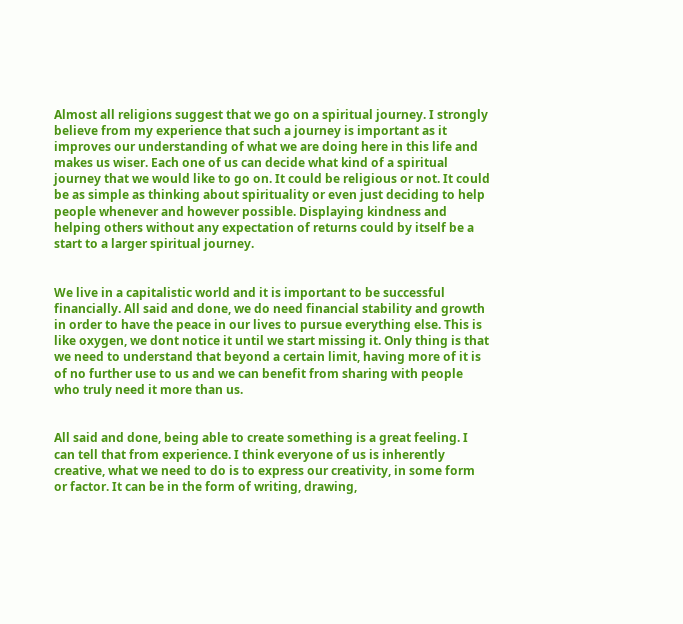Almost all religions suggest that we go on a spiritual journey. I strongly believe from my experience that such a journey is important as it improves our understanding of what we are doing here in this life and makes us wiser. Each one of us can decide what kind of a spiritual journey that we would like to go on. It could be religious or not. It could be as simple as thinking about spirituality or even just deciding to help people whenever and however possible. Displaying kindness and helping others without any expectation of returns could by itself be a start to a larger spiritual journey.


We live in a capitalistic world and it is important to be successful financially. All said and done, we do need financial stability and growth in order to have the peace in our lives to pursue everything else. This is like oxygen, we dont notice it until we start missing it. Only thing is that we need to understand that beyond a certain limit, having more of it is of no further use to us and we can benefit from sharing with people who truly need it more than us.


All said and done, being able to create something is a great feeling. I can tell that from experience. I think everyone of us is inherently creative, what we need to do is to express our creativity, in some form or factor. It can be in the form of writing, drawing,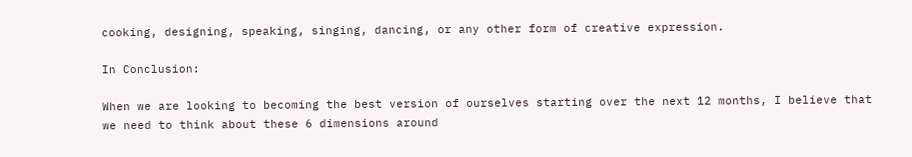cooking, designing, speaking, singing, dancing, or any other form of creative expression.

In Conclusion:

When we are looking to becoming the best version of ourselves starting over the next 12 months, I believe that we need to think about these 6 dimensions around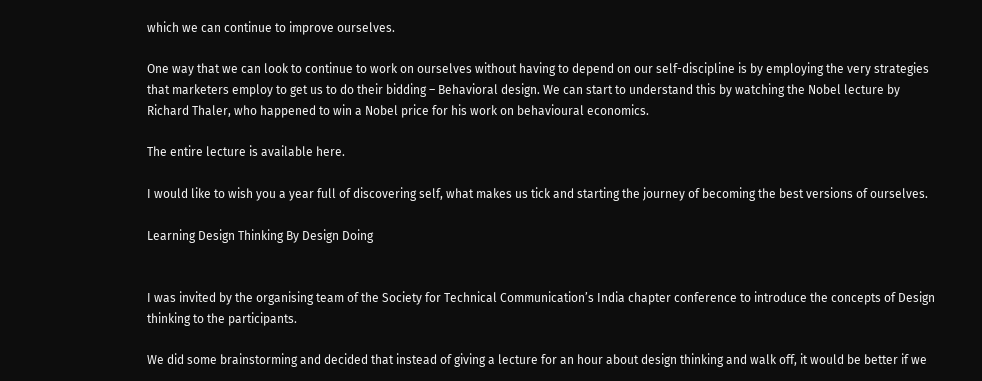which we can continue to improve ourselves.

One way that we can look to continue to work on ourselves without having to depend on our self-discipline is by employing the very strategies that marketers employ to get us to do their bidding – Behavioral design. We can start to understand this by watching the Nobel lecture by Richard Thaler, who happened to win a Nobel price for his work on behavioural economics.

The entire lecture is available here.

I would like to wish you a year full of discovering self, what makes us tick and starting the journey of becoming the best versions of ourselves.

Learning Design Thinking By Design Doing


I was invited by the organising team of the Society for Technical Communication’s India chapter conference to introduce the concepts of Design thinking to the participants.

We did some brainstorming and decided that instead of giving a lecture for an hour about design thinking and walk off, it would be better if we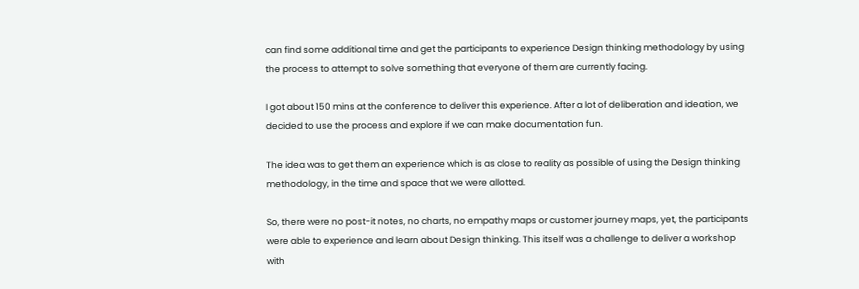can find some additional time and get the participants to experience Design thinking methodology by using the process to attempt to solve something that everyone of them are currently facing.

I got about 150 mins at the conference to deliver this experience. After a lot of deliberation and ideation, we decided to use the process and explore if we can make documentation fun.

The idea was to get them an experience which is as close to reality as possible of using the Design thinking methodology, in the time and space that we were allotted.

So, there were no post-it notes, no charts, no empathy maps or customer journey maps, yet, the participants were able to experience and learn about Design thinking. This itself was a challenge to deliver a workshop with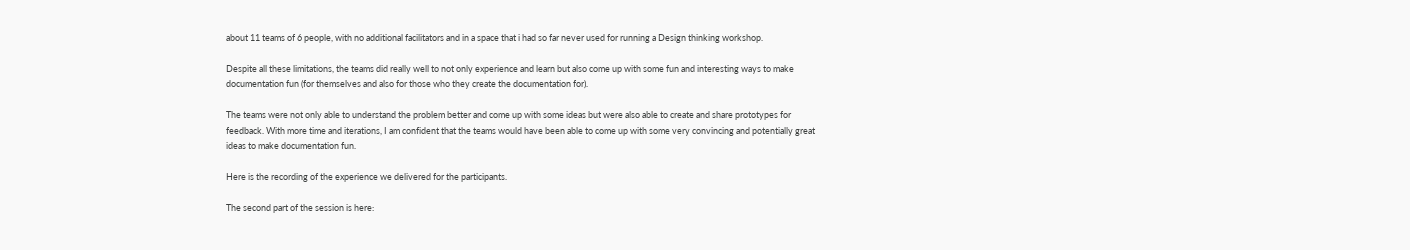about 11 teams of 6 people, with no additional facilitators and in a space that i had so far never used for running a Design thinking workshop.

Despite all these limitations, the teams did really well to not only experience and learn but also come up with some fun and interesting ways to make documentation fun (for themselves and also for those who they create the documentation for).

The teams were not only able to understand the problem better and come up with some ideas but were also able to create and share prototypes for feedback. With more time and iterations, I am confident that the teams would have been able to come up with some very convincing and potentially great ideas to make documentation fun.

Here is the recording of the experience we delivered for the participants.

The second part of the session is here: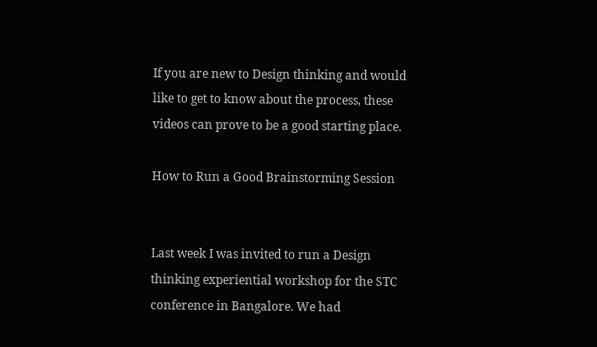If you are new to Design thinking and would like to get to know about the process, these videos can prove to be a good starting place.

How to Run a Good Brainstorming Session


Last week I was invited to run a Design thinking experiential workshop for the STC conference in Bangalore. We had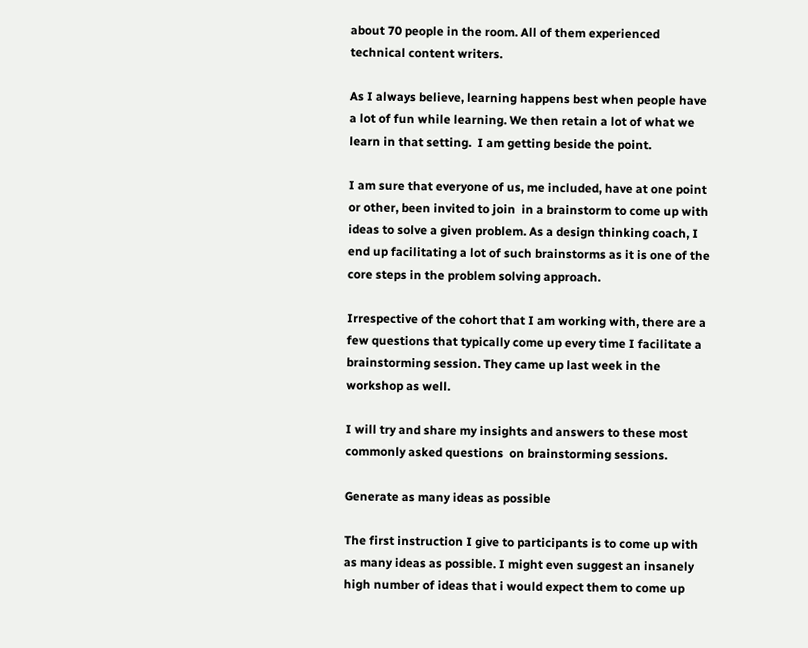about 70 people in the room. All of them experienced technical content writers.

As I always believe, learning happens best when people have a lot of fun while learning. We then retain a lot of what we learn in that setting.  I am getting beside the point.

I am sure that everyone of us, me included, have at one point or other, been invited to join  in a brainstorm to come up with ideas to solve a given problem. As a design thinking coach, I end up facilitating a lot of such brainstorms as it is one of the core steps in the problem solving approach.

Irrespective of the cohort that I am working with, there are a few questions that typically come up every time I facilitate a brainstorming session. They came up last week in the workshop as well.

I will try and share my insights and answers to these most commonly asked questions  on brainstorming sessions.

Generate as many ideas as possible

The first instruction I give to participants is to come up with as many ideas as possible. I might even suggest an insanely high number of ideas that i would expect them to come up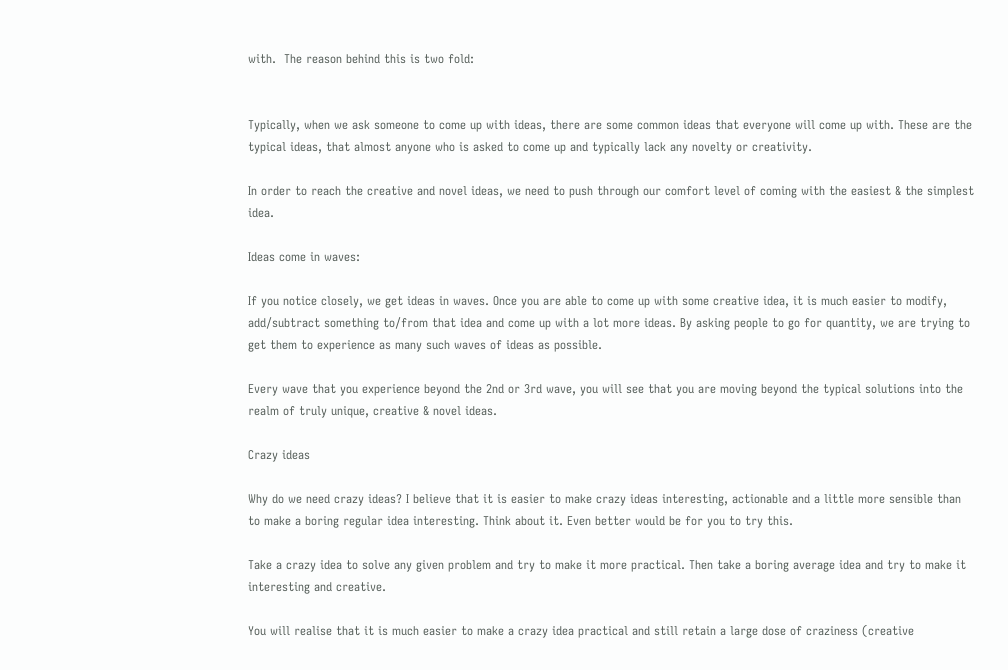with.  The reason behind this is two fold:


Typically, when we ask someone to come up with ideas, there are some common ideas that everyone will come up with. These are the typical ideas, that almost anyone who is asked to come up and typically lack any novelty or creativity.

In order to reach the creative and novel ideas, we need to push through our comfort level of coming with the easiest & the simplest idea.

Ideas come in waves:

If you notice closely, we get ideas in waves. Once you are able to come up with some creative idea, it is much easier to modify, add/subtract something to/from that idea and come up with a lot more ideas. By asking people to go for quantity, we are trying to get them to experience as many such waves of ideas as possible.

Every wave that you experience beyond the 2nd or 3rd wave, you will see that you are moving beyond the typical solutions into the realm of truly unique, creative & novel ideas.

Crazy ideas

Why do we need crazy ideas? I believe that it is easier to make crazy ideas interesting, actionable and a little more sensible than to make a boring regular idea interesting. Think about it. Even better would be for you to try this.

Take a crazy idea to solve any given problem and try to make it more practical. Then take a boring average idea and try to make it interesting and creative.

You will realise that it is much easier to make a crazy idea practical and still retain a large dose of craziness (creative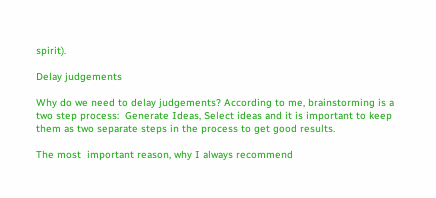spirit).

Delay judgements

Why do we need to delay judgements? According to me, brainstorming is a two step process:  Generate Ideas, Select ideas and it is important to keep them as two separate steps in the process to get good results.

The most  important reason, why I always recommend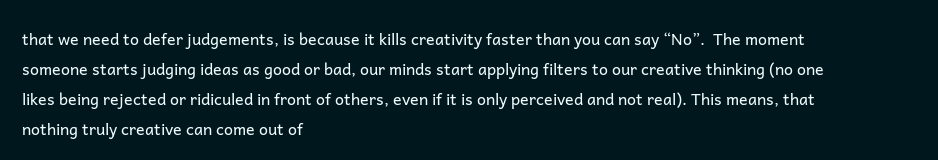that we need to defer judgements, is because it kills creativity faster than you can say “No”.  The moment someone starts judging ideas as good or bad, our minds start applying filters to our creative thinking (no one likes being rejected or ridiculed in front of others, even if it is only perceived and not real). This means, that nothing truly creative can come out of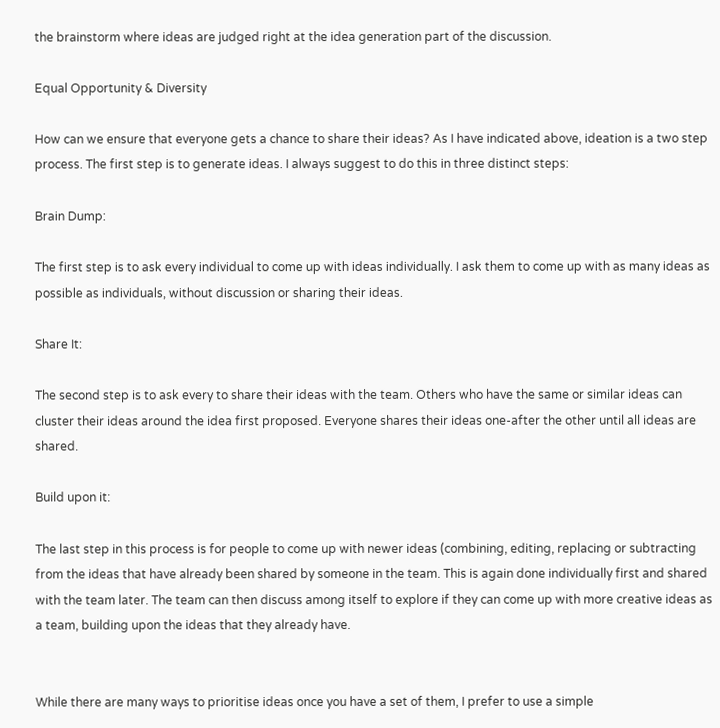the brainstorm where ideas are judged right at the idea generation part of the discussion.

Equal Opportunity & Diversity

How can we ensure that everyone gets a chance to share their ideas? As I have indicated above, ideation is a two step process. The first step is to generate ideas. I always suggest to do this in three distinct steps:

Brain Dump:

The first step is to ask every individual to come up with ideas individually. I ask them to come up with as many ideas as possible as individuals, without discussion or sharing their ideas.

Share It:

The second step is to ask every to share their ideas with the team. Others who have the same or similar ideas can cluster their ideas around the idea first proposed. Everyone shares their ideas one-after the other until all ideas are shared.

Build upon it:

The last step in this process is for people to come up with newer ideas (combining, editing, replacing or subtracting from the ideas that have already been shared by someone in the team. This is again done individually first and shared with the team later. The team can then discuss among itself to explore if they can come up with more creative ideas as a team, building upon the ideas that they already have.


While there are many ways to prioritise ideas once you have a set of them, I prefer to use a simple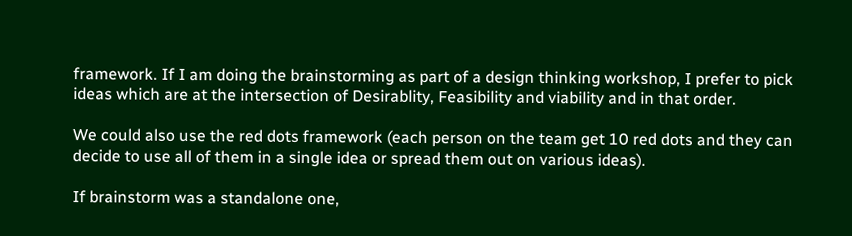framework. If I am doing the brainstorming as part of a design thinking workshop, I prefer to pick ideas which are at the intersection of Desirablity, Feasibility and viability and in that order.

We could also use the red dots framework (each person on the team get 10 red dots and they can decide to use all of them in a single idea or spread them out on various ideas).

If brainstorm was a standalone one,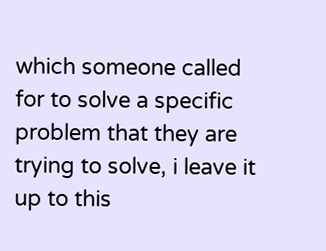which someone called for to solve a specific problem that they are trying to solve, i leave it up to this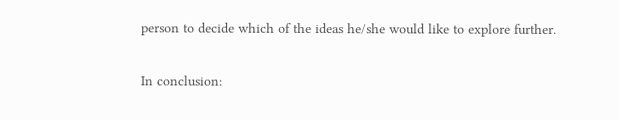person to decide which of the ideas he/she would like to explore further.

In conclusion: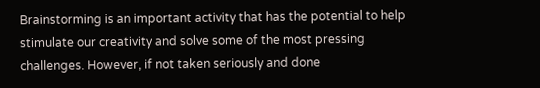Brainstorming is an important activity that has the potential to help stimulate our creativity and solve some of the most pressing challenges. However, if not taken seriously and done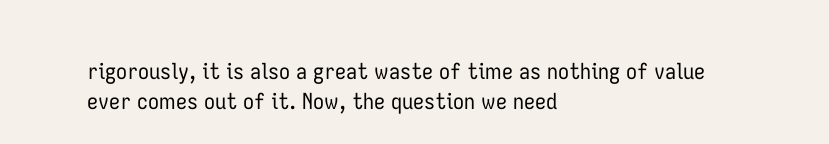rigorously, it is also a great waste of time as nothing of value ever comes out of it. Now, the question we need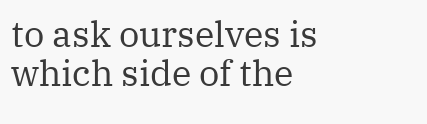to ask ourselves is which side of the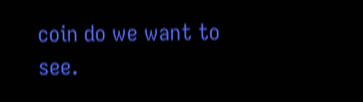coin do we want to see.